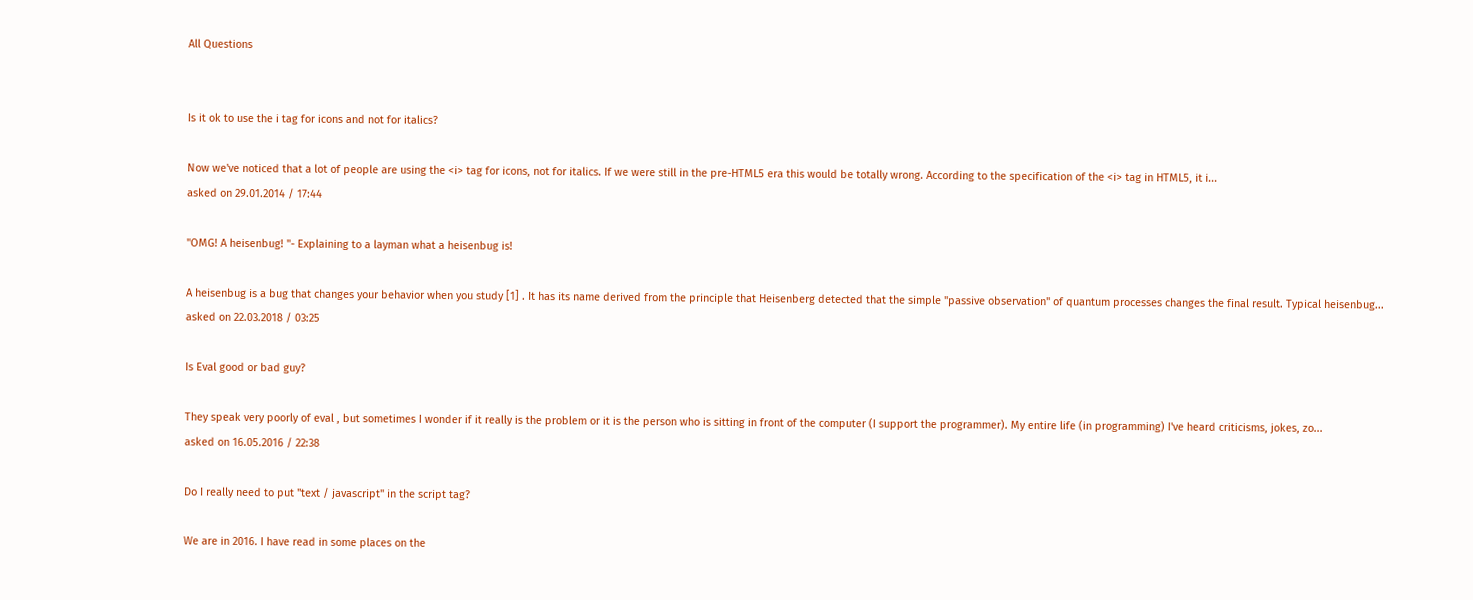All Questions


Is it ok to use the i tag for icons and not for italics?

Now we've noticed that a lot of people are using the <i> tag for icons, not for italics. If we were still in the pre-HTML5 era this would be totally wrong. According to the specification of the <i> tag in HTML5, it i...
asked on 29.01.2014 / 17:44

"OMG! A heisenbug! "- Explaining to a layman what a heisenbug is!

A heisenbug is a bug that changes your behavior when you study [1] . It has its name derived from the principle that Heisenberg detected that the simple "passive observation" of quantum processes changes the final result. Typical heisenbug...
asked on 22.03.2018 / 03:25

Is Eval good or bad guy?

They speak very poorly of eval , but sometimes I wonder if it really is the problem or it is the person who is sitting in front of the computer (I support the programmer). My entire life (in programming) I've heard criticisms, jokes, zo...
asked on 16.05.2016 / 22:38

Do I really need to put "text / javascript" in the script tag?

We are in 2016. I have read in some places on the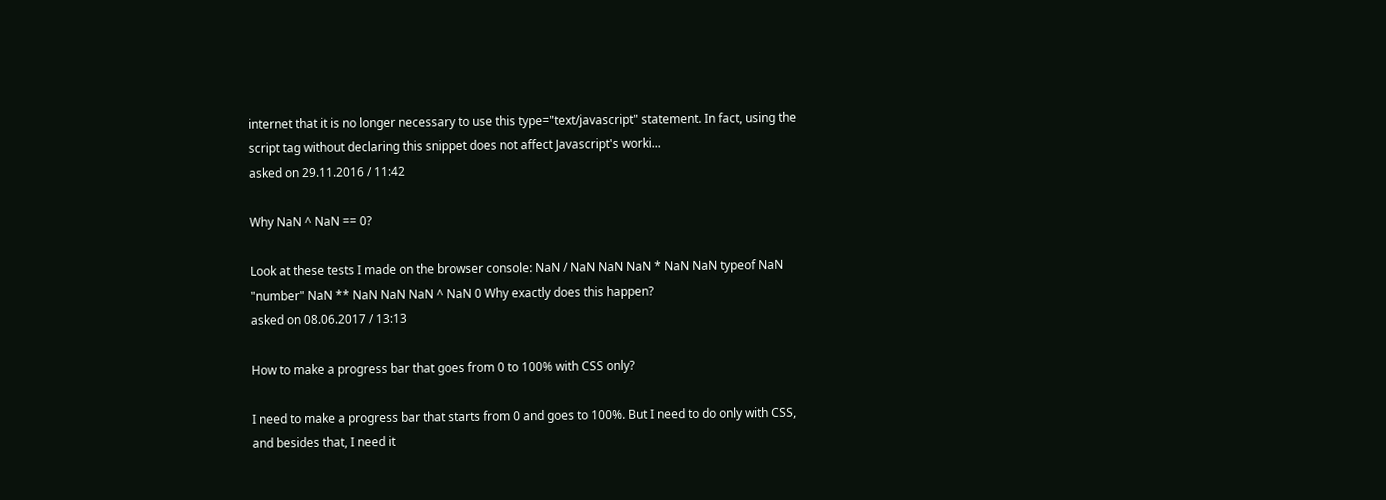internet that it is no longer necessary to use this type="text/javascript" statement. In fact, using the script tag without declaring this snippet does not affect Javascript's worki...
asked on 29.11.2016 / 11:42

Why NaN ^ NaN == 0?

Look at these tests I made on the browser console: NaN / NaN NaN NaN * NaN NaN typeof NaN "number" NaN ** NaN NaN NaN ^ NaN 0 Why exactly does this happen?
asked on 08.06.2017 / 13:13

How to make a progress bar that goes from 0 to 100% with CSS only?

I need to make a progress bar that starts from 0 and goes to 100%. But I need to do only with CSS, and besides that, I need it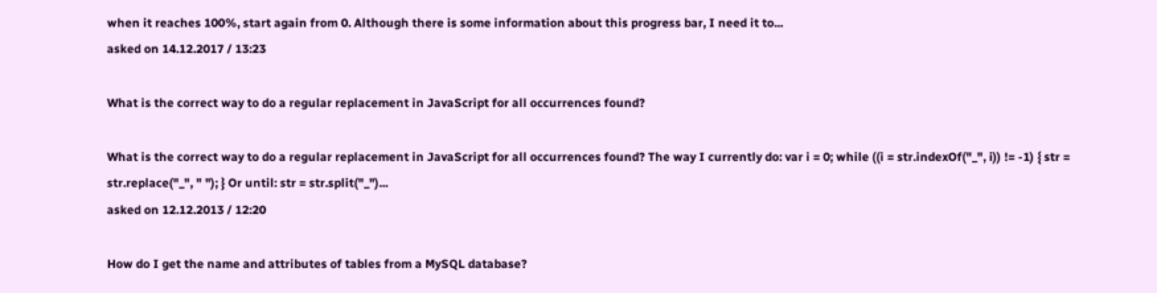when it reaches 100%, start again from 0. Although there is some information about this progress bar, I need it to...
asked on 14.12.2017 / 13:23

What is the correct way to do a regular replacement in JavaScript for all occurrences found?

What is the correct way to do a regular replacement in JavaScript for all occurrences found? The way I currently do: var i = 0; while ((i = str.indexOf("_", i)) != -1) { str = str.replace("_", " "); } Or until: str = str.split("_")...
asked on 12.12.2013 / 12:20

How do I get the name and attributes of tables from a MySQL database?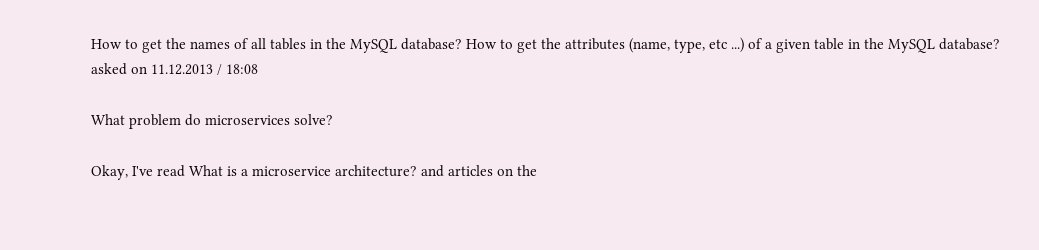How to get the names of all tables in the MySQL database? How to get the attributes (name, type, etc ...) of a given table in the MySQL database?
asked on 11.12.2013 / 18:08

What problem do microservices solve?

Okay, I've read What is a microservice architecture? and articles on the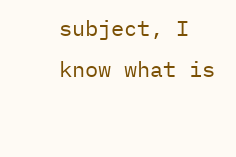subject, I know what is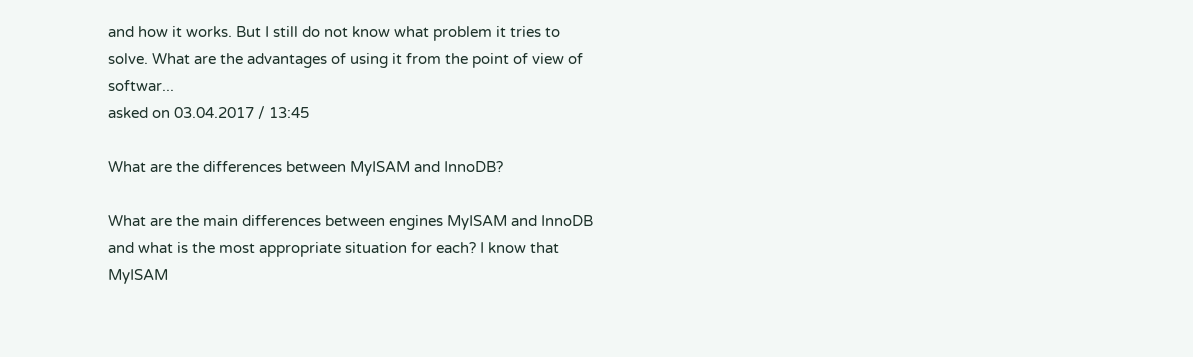and how it works. But I still do not know what problem it tries to solve. What are the advantages of using it from the point of view of softwar...
asked on 03.04.2017 / 13:45

What are the differences between MyISAM and InnoDB?

What are the main differences between engines MyISAM and InnoDB and what is the most appropriate situation for each? I know that MyISAM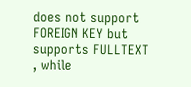does not support FOREIGN KEY but supports FULLTEXT , while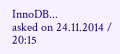InnoDB...
asked on 24.11.2014 / 20:15